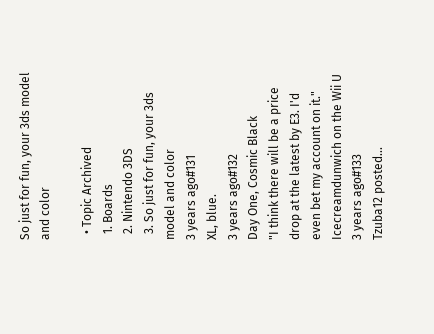So just for fun, your 3ds model and color

  • Topic Archived
  1. Boards
  2. Nintendo 3DS
  3. So just for fun, your 3ds model and color
3 years ago#131
XL, blue.
3 years ago#132
Day One, Cosmic Black
"I think there will be a price drop at the latest by E3. I'd even bet my account on it." Icecreamdunwich on the Wii U
3 years ago#133
Tzuba12 posted...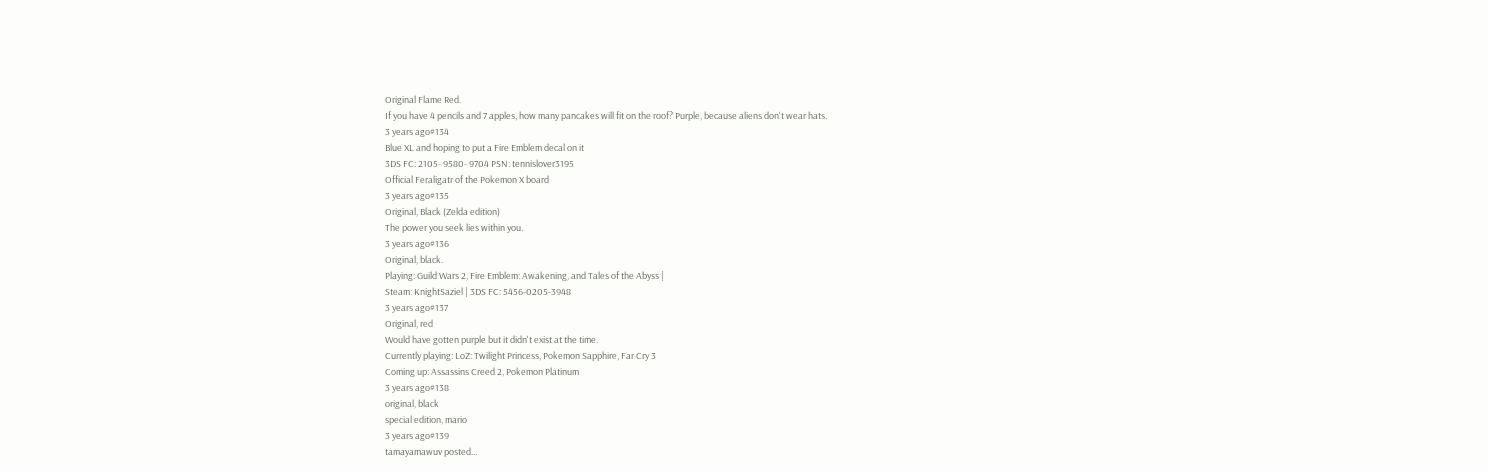Original Flame Red.
If you have 4 pencils and 7 apples, how many pancakes will fit on the roof? Purple, because aliens don't wear hats.
3 years ago#134
Blue XL and hoping to put a Fire Emblem decal on it
3DS FC: 2105- 9580- 9704 PSN: tennislover3195
Official Feraligatr of the Pokemon X board
3 years ago#135
Original, Black (Zelda edition)
The power you seek lies within you.
3 years ago#136
Original, black.
Playing: Guild Wars 2, Fire Emblem: Awakening, and Tales of the Abyss |
Steam: KnightSaziel | 3DS FC: 5456-0205-3948
3 years ago#137
Original, red
Would have gotten purple but it didn't exist at the time.
Currently playing: LoZ: Twilight Princess, Pokemon Sapphire, Far Cry 3
Coming up: Assassins Creed 2, Pokemon Platinum
3 years ago#138
original, black
special edition, mario
3 years ago#139
tamayamawuv posted...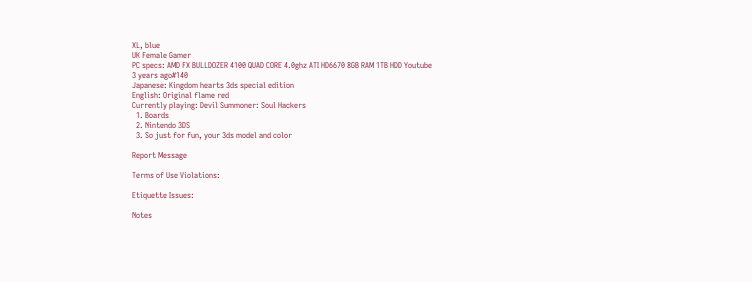XL, blue
UK Female Gamer
PC specs: AMD FX BULLDOZER 4100 QUAD CORE 4.0ghz ATI HD6670 8GB RAM 1TB HDD Youtube
3 years ago#140
Japanese: Kingdom hearts 3ds special edition
English: Original flame red
Currently playing: Devil Summoner: Soul Hackers
  1. Boards
  2. Nintendo 3DS
  3. So just for fun, your 3ds model and color

Report Message

Terms of Use Violations:

Etiquette Issues:

Notes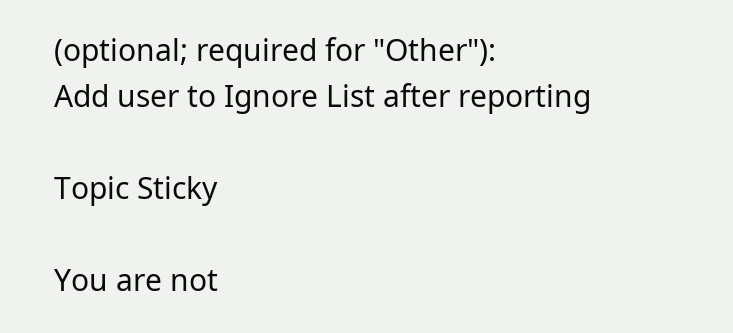(optional; required for "Other"):
Add user to Ignore List after reporting

Topic Sticky

You are not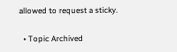allowed to request a sticky.

  • Topic Archived